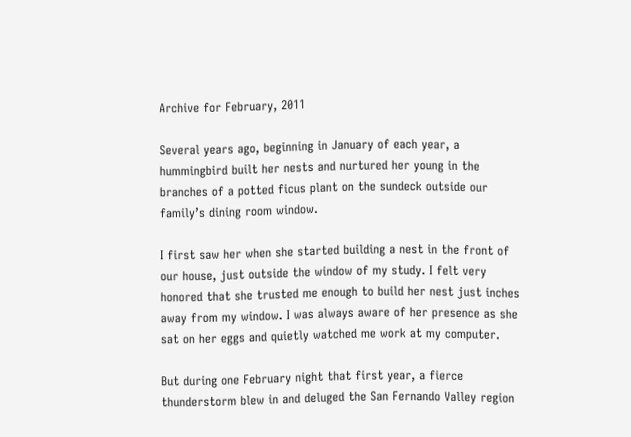Archive for February, 2011

Several years ago, beginning in January of each year, a hummingbird built her nests and nurtured her young in the branches of a potted ficus plant on the sundeck outside our family’s dining room window.

I first saw her when she started building a nest in the front of our house, just outside the window of my study. I felt very honored that she trusted me enough to build her nest just inches away from my window. I was always aware of her presence as she sat on her eggs and quietly watched me work at my computer.

But during one February night that first year, a fierce thunderstorm blew in and deluged the San Fernando Valley region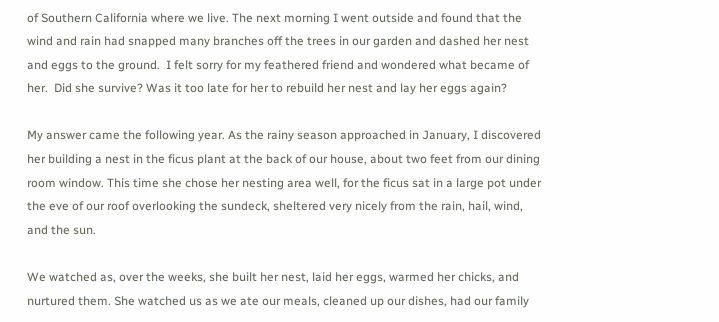of Southern California where we live. The next morning I went outside and found that the wind and rain had snapped many branches off the trees in our garden and dashed her nest and eggs to the ground.  I felt sorry for my feathered friend and wondered what became of her.  Did she survive? Was it too late for her to rebuild her nest and lay her eggs again?

My answer came the following year. As the rainy season approached in January, I discovered her building a nest in the ficus plant at the back of our house, about two feet from our dining room window. This time she chose her nesting area well, for the ficus sat in a large pot under the eve of our roof overlooking the sundeck, sheltered very nicely from the rain, hail, wind, and the sun.

We watched as, over the weeks, she built her nest, laid her eggs, warmed her chicks, and nurtured them. She watched us as we ate our meals, cleaned up our dishes, had our family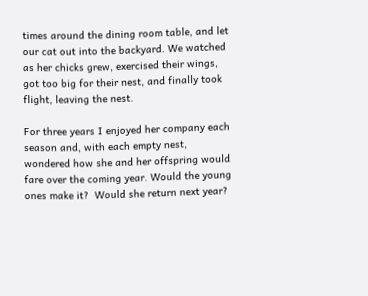times around the dining room table, and let our cat out into the backyard. We watched as her chicks grew, exercised their wings, got too big for their nest, and finally took flight, leaving the nest.

For three years I enjoyed her company each season and, with each empty nest, wondered how she and her offspring would fare over the coming year. Would the young ones make it?  Would she return next year?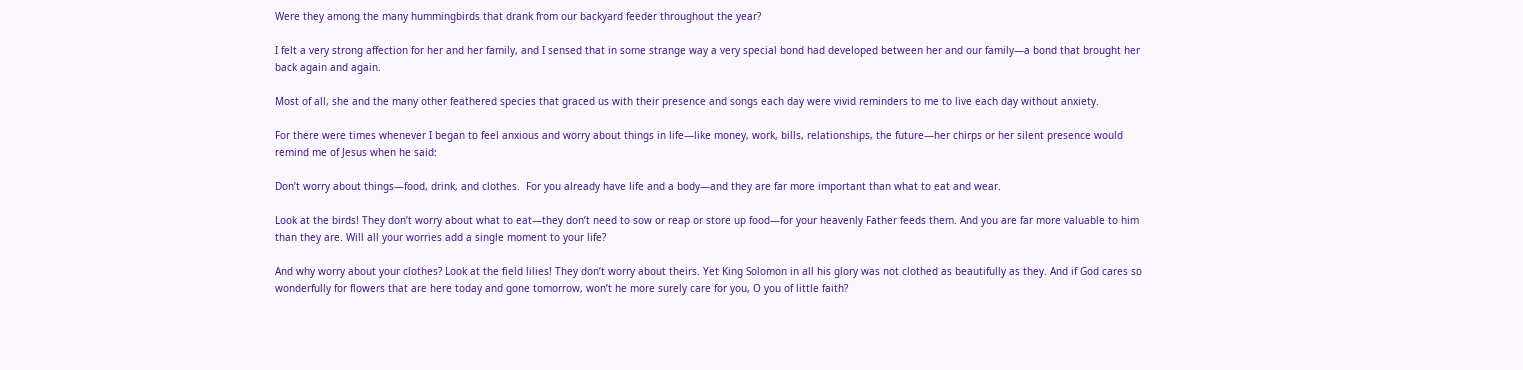Were they among the many hummingbirds that drank from our backyard feeder throughout the year?

I felt a very strong affection for her and her family, and I sensed that in some strange way a very special bond had developed between her and our family—a bond that brought her back again and again.

Most of all, she and the many other feathered species that graced us with their presence and songs each day were vivid reminders to me to live each day without anxiety.

For there were times whenever I began to feel anxious and worry about things in life—like money, work, bills, relationships, the future—her chirps or her silent presence would remind me of Jesus when he said:

Don’t worry about things—food, drink, and clothes.  For you already have life and a body—and they are far more important than what to eat and wear.

Look at the birds! They don’t worry about what to eat—they don’t need to sow or reap or store up food—for your heavenly Father feeds them. And you are far more valuable to him than they are. Will all your worries add a single moment to your life?

And why worry about your clothes? Look at the field lilies! They don’t worry about theirs. Yet King Solomon in all his glory was not clothed as beautifully as they. And if God cares so wonderfully for flowers that are here today and gone tomorrow, won’t he more surely care for you, O you of little faith?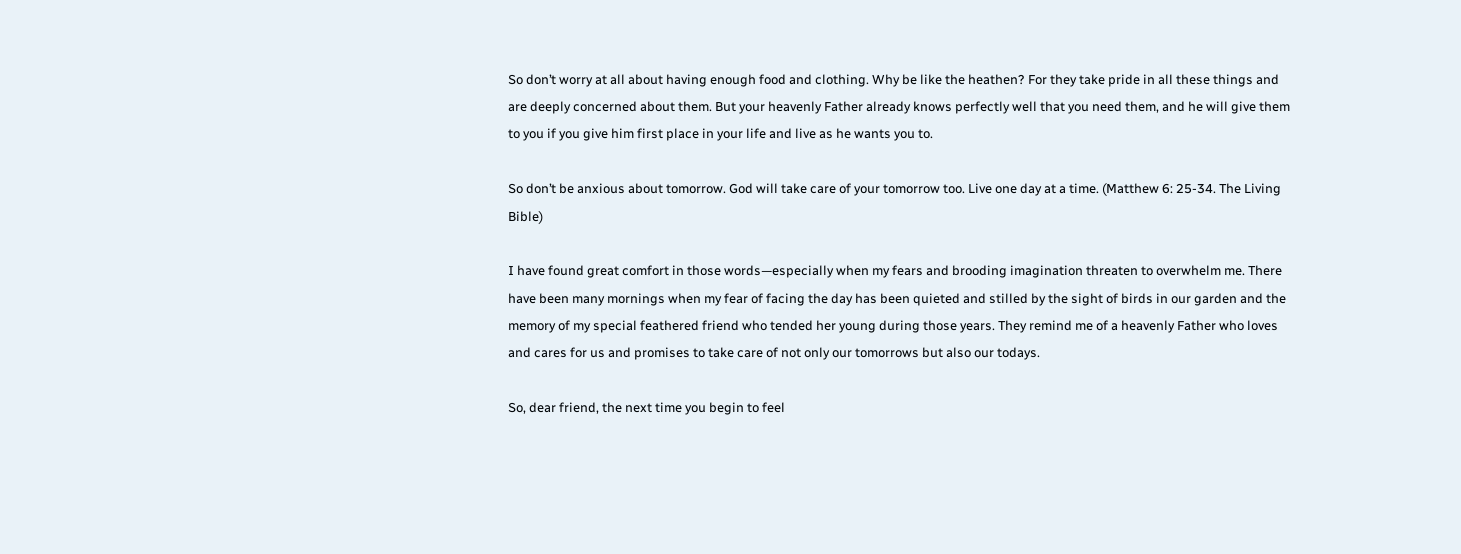So don’t worry at all about having enough food and clothing. Why be like the heathen? For they take pride in all these things and are deeply concerned about them. But your heavenly Father already knows perfectly well that you need them, and he will give them to you if you give him first place in your life and live as he wants you to.

So don’t be anxious about tomorrow. God will take care of your tomorrow too. Live one day at a time. (Matthew 6: 25-34. The Living Bible)

I have found great comfort in those words—especially when my fears and brooding imagination threaten to overwhelm me. There have been many mornings when my fear of facing the day has been quieted and stilled by the sight of birds in our garden and the memory of my special feathered friend who tended her young during those years. They remind me of a heavenly Father who loves and cares for us and promises to take care of not only our tomorrows but also our todays.

So, dear friend, the next time you begin to feel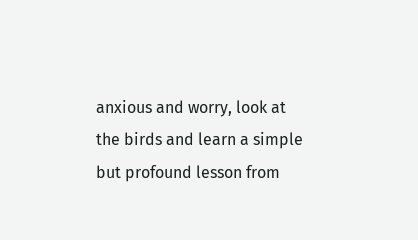anxious and worry, look at the birds and learn a simple but profound lesson from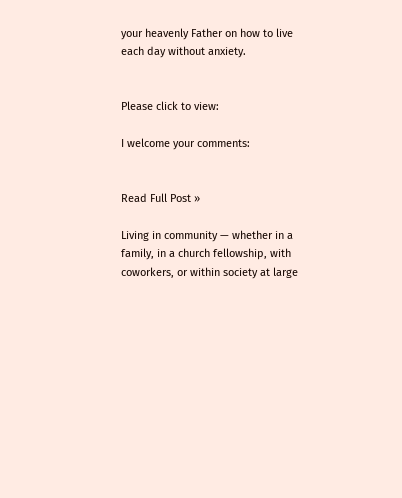your heavenly Father on how to live each day without anxiety.


Please click to view:

I welcome your comments:


Read Full Post »

Living in community — whether in a family, in a church fellowship, with coworkers, or within society at large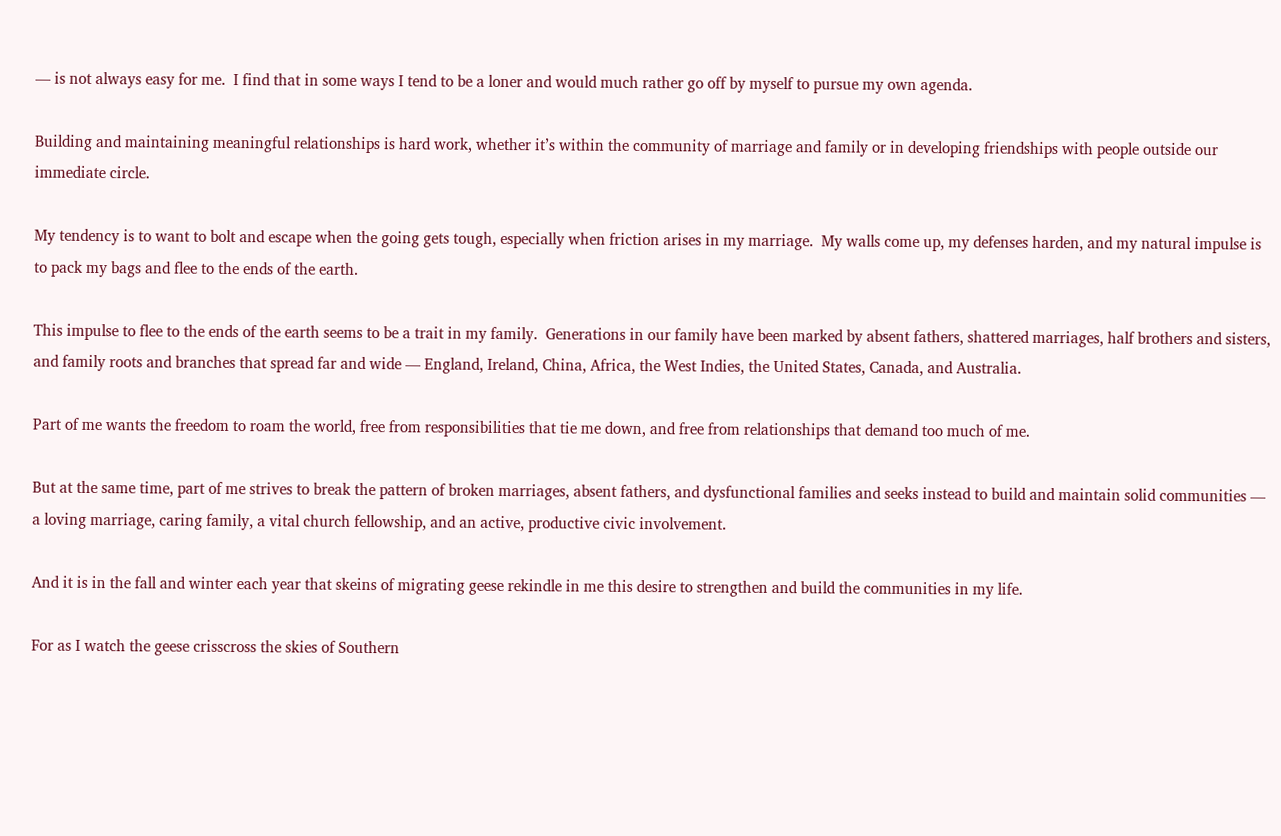— is not always easy for me.  I find that in some ways I tend to be a loner and would much rather go off by myself to pursue my own agenda.

Building and maintaining meaningful relationships is hard work, whether it’s within the community of marriage and family or in developing friendships with people outside our immediate circle.

My tendency is to want to bolt and escape when the going gets tough, especially when friction arises in my marriage.  My walls come up, my defenses harden, and my natural impulse is to pack my bags and flee to the ends of the earth.

This impulse to flee to the ends of the earth seems to be a trait in my family.  Generations in our family have been marked by absent fathers, shattered marriages, half brothers and sisters, and family roots and branches that spread far and wide — England, Ireland, China, Africa, the West Indies, the United States, Canada, and Australia.

Part of me wants the freedom to roam the world, free from responsibilities that tie me down, and free from relationships that demand too much of me.

But at the same time, part of me strives to break the pattern of broken marriages, absent fathers, and dysfunctional families and seeks instead to build and maintain solid communities — a loving marriage, caring family, a vital church fellowship, and an active, productive civic involvement.

And it is in the fall and winter each year that skeins of migrating geese rekindle in me this desire to strengthen and build the communities in my life.

For as I watch the geese crisscross the skies of Southern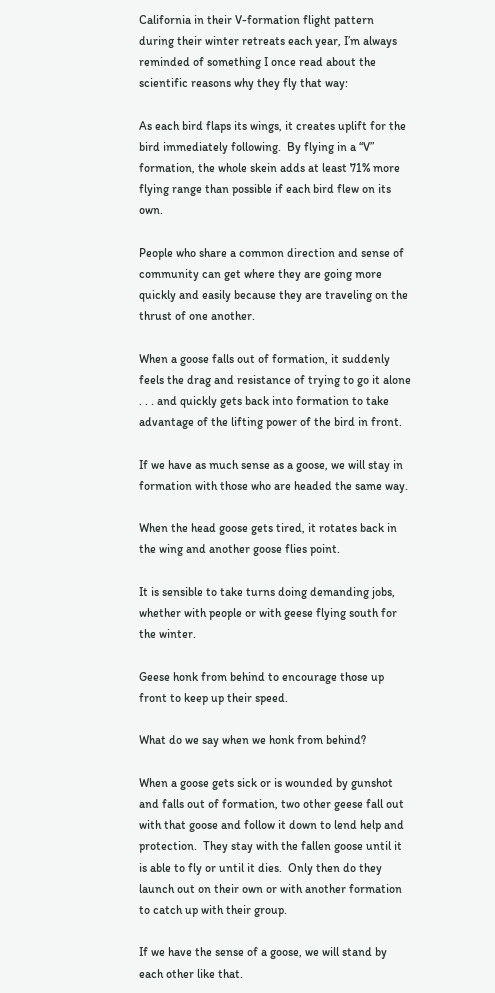California in their V-formation flight pattern during their winter retreats each year, I’m always reminded of something I once read about the scientific reasons why they fly that way:

As each bird flaps its wings, it creates uplift for the bird immediately following.  By flying in a “V” formation, the whole skein adds at least 71% more flying range than possible if each bird flew on its own.

People who share a common direction and sense of community can get where they are going more quickly and easily because they are traveling on the thrust of one another.

When a goose falls out of formation, it suddenly feels the drag and resistance of trying to go it alone . . . and quickly gets back into formation to take advantage of the lifting power of the bird in front.

If we have as much sense as a goose, we will stay in formation with those who are headed the same way.

When the head goose gets tired, it rotates back in the wing and another goose flies point.

It is sensible to take turns doing demanding jobs, whether with people or with geese flying south for the winter.

Geese honk from behind to encourage those up front to keep up their speed.

What do we say when we honk from behind?

When a goose gets sick or is wounded by gunshot and falls out of formation, two other geese fall out with that goose and follow it down to lend help and protection.  They stay with the fallen goose until it is able to fly or until it dies.  Only then do they launch out on their own or with another formation to catch up with their group.

If we have the sense of a goose, we will stand by each other like that.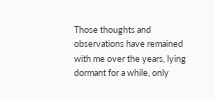Those thoughts and observations have remained with me over the years, lying dormant for a while, only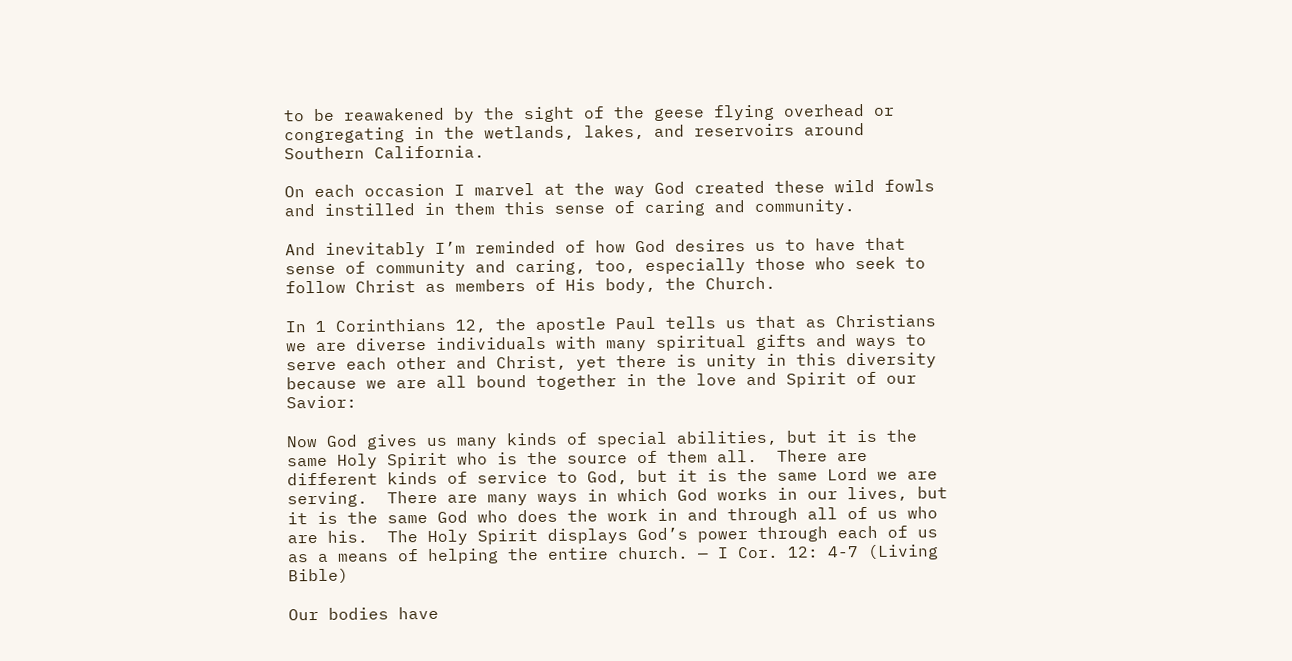to be reawakened by the sight of the geese flying overhead or congregating in the wetlands, lakes, and reservoirs around Southern California.

On each occasion I marvel at the way God created these wild fowls and instilled in them this sense of caring and community.

And inevitably I’m reminded of how God desires us to have that sense of community and caring, too, especially those who seek to follow Christ as members of His body, the Church.

In 1 Corinthians 12, the apostle Paul tells us that as Christians we are diverse individuals with many spiritual gifts and ways to serve each other and Christ, yet there is unity in this diversity because we are all bound together in the love and Spirit of our Savior:

Now God gives us many kinds of special abilities, but it is the same Holy Spirit who is the source of them all.  There are different kinds of service to God, but it is the same Lord we are serving.  There are many ways in which God works in our lives, but it is the same God who does the work in and through all of us who are his.  The Holy Spirit displays God’s power through each of us as a means of helping the entire church. — I Cor. 12: 4-7 (Living Bible)

Our bodies have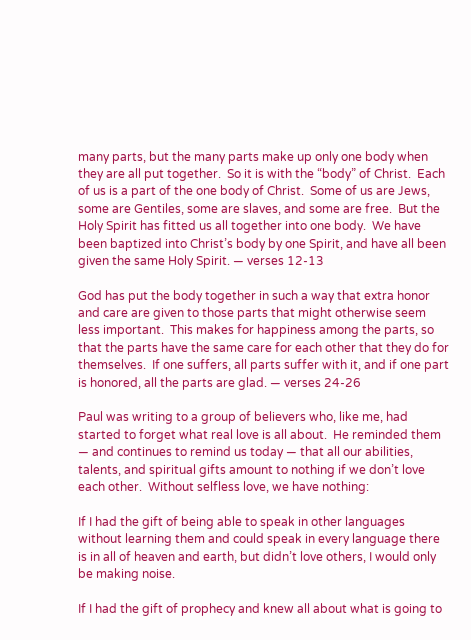many parts, but the many parts make up only one body when they are all put together.  So it is with the “body” of Christ.  Each of us is a part of the one body of Christ.  Some of us are Jews, some are Gentiles, some are slaves, and some are free.  But the Holy Spirit has fitted us all together into one body.  We have been baptized into Christ’s body by one Spirit, and have all been given the same Holy Spirit. — verses 12-13

God has put the body together in such a way that extra honor and care are given to those parts that might otherwise seem less important.  This makes for happiness among the parts, so that the parts have the same care for each other that they do for themselves.  If one suffers, all parts suffer with it, and if one part is honored, all the parts are glad. — verses 24-26

Paul was writing to a group of believers who, like me, had started to forget what real love is all about.  He reminded them — and continues to remind us today — that all our abilities, talents, and spiritual gifts amount to nothing if we don’t love each other.  Without selfless love, we have nothing:

If I had the gift of being able to speak in other languages without learning them and could speak in every language there is in all of heaven and earth, but didn’t love others, I would only be making noise.

If I had the gift of prophecy and knew all about what is going to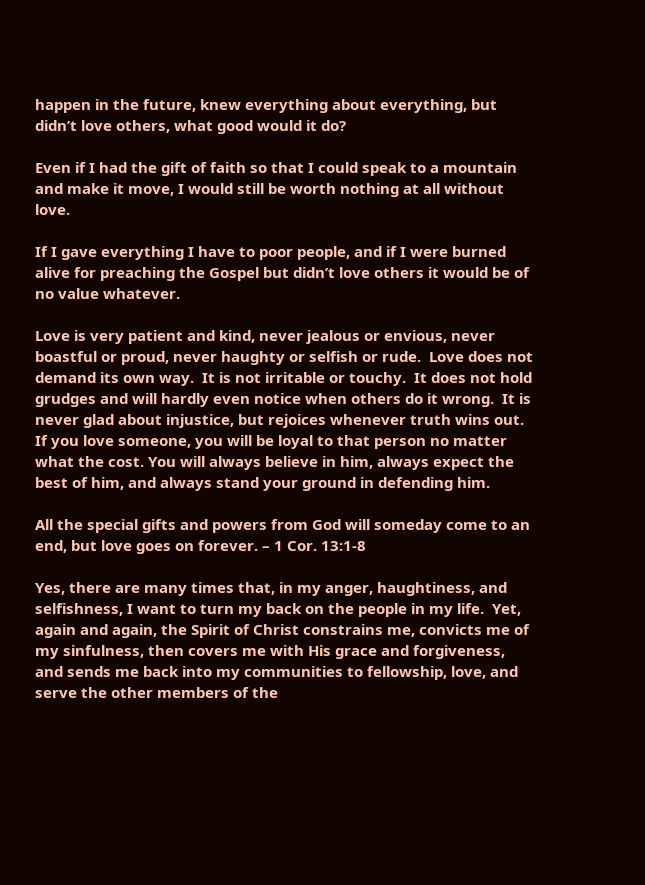happen in the future, knew everything about everything, but didn’t love others, what good would it do?

Even if I had the gift of faith so that I could speak to a mountain and make it move, I would still be worth nothing at all without love.

If I gave everything I have to poor people, and if I were burned alive for preaching the Gospel but didn’t love others it would be of no value whatever.

Love is very patient and kind, never jealous or envious, never boastful or proud, never haughty or selfish or rude.  Love does not demand its own way.  It is not irritable or touchy.  It does not hold grudges and will hardly even notice when others do it wrong.  It is never glad about injustice, but rejoices whenever truth wins out.  If you love someone, you will be loyal to that person no matter what the cost. You will always believe in him, always expect the best of him, and always stand your ground in defending him.

All the special gifts and powers from God will someday come to an end, but love goes on forever. – 1 Cor. 13:1-8

Yes, there are many times that, in my anger, haughtiness, and selfishness, I want to turn my back on the people in my life.  Yet, again and again, the Spirit of Christ constrains me, convicts me of my sinfulness, then covers me with His grace and forgiveness, and sends me back into my communities to fellowship, love, and serve the other members of the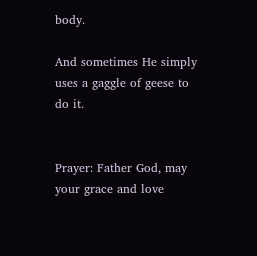body.

And sometimes He simply uses a gaggle of geese to do it.


Prayer: Father God, may your grace and love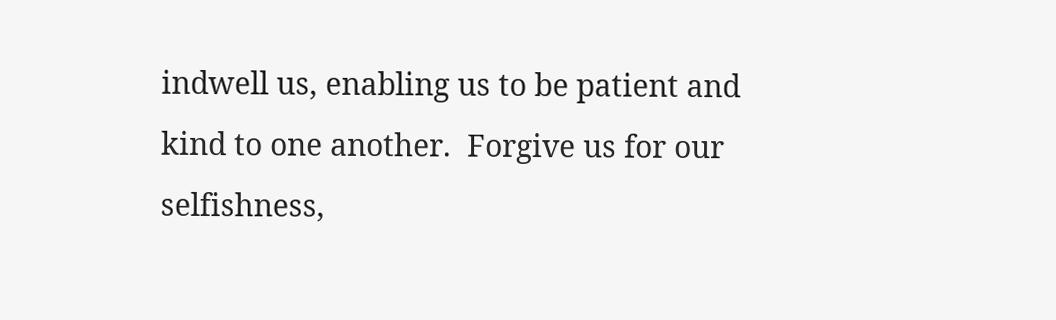indwell us, enabling us to be patient and kind to one another.  Forgive us for our selfishness,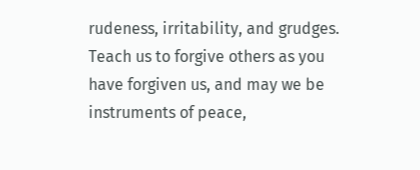rudeness, irritability, and grudges.  Teach us to forgive others as you have forgiven us, and may we be instruments of peace,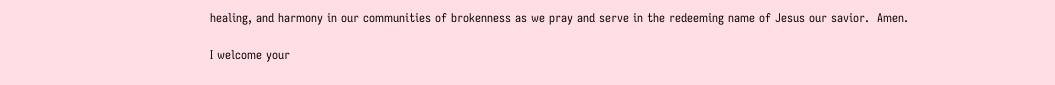healing, and harmony in our communities of brokenness as we pray and serve in the redeeming name of Jesus our savior.  Amen.

I welcome your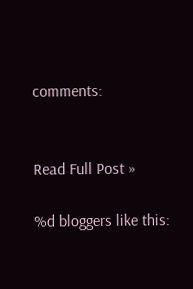comments:


Read Full Post »

%d bloggers like this: